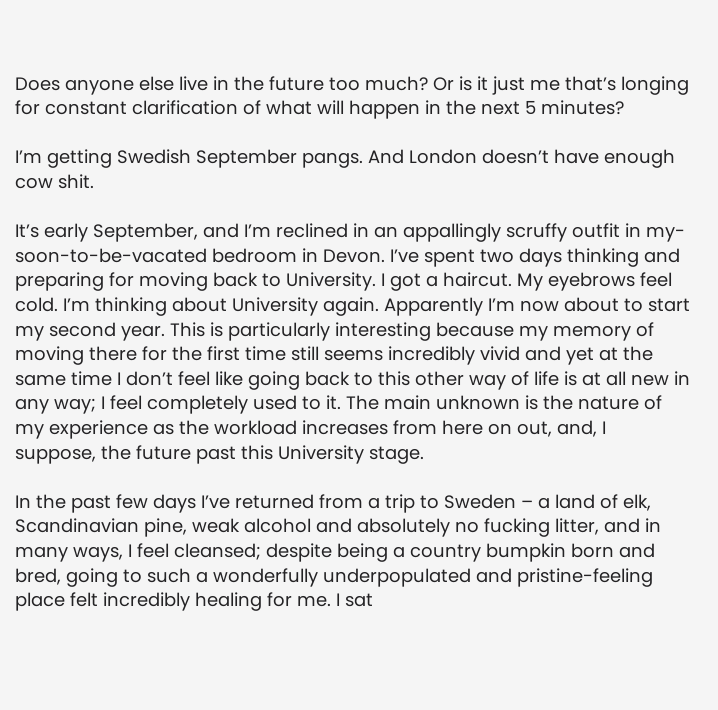Does anyone else live in the future too much? Or is it just me that’s longing for constant clarification of what will happen in the next 5 minutes?

I’m getting Swedish September pangs. And London doesn’t have enough cow shit.

It’s early September, and I’m reclined in an appallingly scruffy outfit in my-soon-to-be-vacated bedroom in Devon. I’ve spent two days thinking and preparing for moving back to University. I got a haircut. My eyebrows feel cold. I’m thinking about University again. Apparently I’m now about to start my second year. This is particularly interesting because my memory of moving there for the first time still seems incredibly vivid and yet at the same time I don’t feel like going back to this other way of life is at all new in any way; I feel completely used to it. The main unknown is the nature of my experience as the workload increases from here on out, and, I suppose, the future past this University stage.

In the past few days I’ve returned from a trip to Sweden – a land of elk, Scandinavian pine, weak alcohol and absolutely no fucking litter, and in many ways, I feel cleansed; despite being a country bumpkin born and bred, going to such a wonderfully underpopulated and pristine-feeling place felt incredibly healing for me. I sat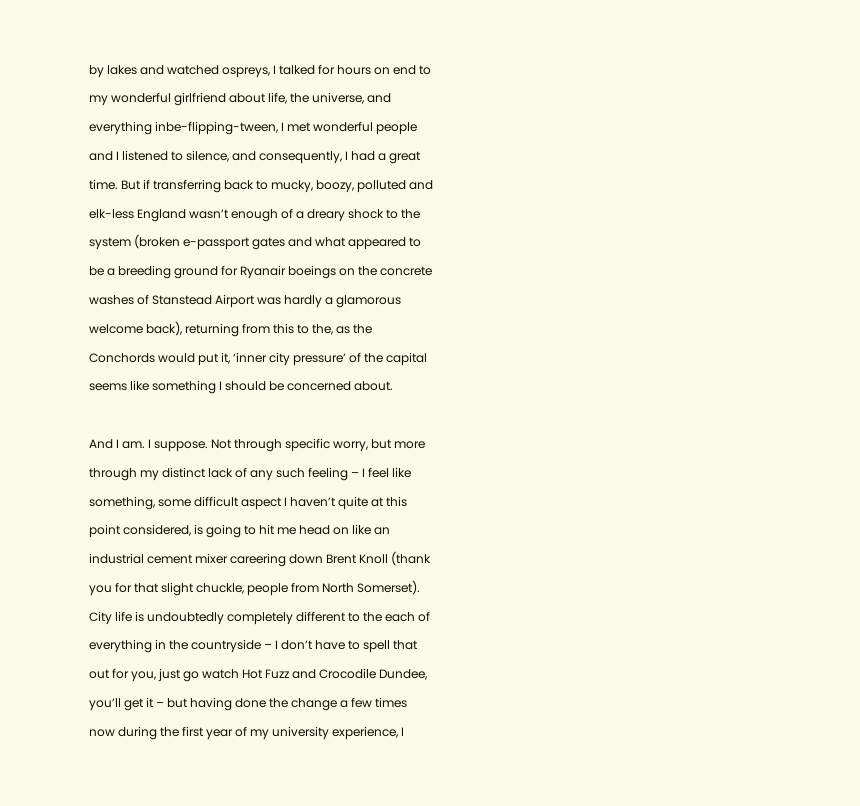by lakes and watched ospreys, I talked for hours on end to my wonderful girlfriend about life, the universe, and everything inbe-flipping-tween, I met wonderful people and I listened to silence, and consequently, I had a great time. But if transferring back to mucky, boozy, polluted and elk-less England wasn’t enough of a dreary shock to the system (broken e-passport gates and what appeared to be a breeding ground for Ryanair boeings on the concrete washes of Stanstead Airport was hardly a glamorous welcome back), returning from this to the, as the Conchords would put it, ‘inner city pressure’ of the capital seems like something I should be concerned about.

And I am. I suppose. Not through specific worry, but more through my distinct lack of any such feeling – I feel like something, some difficult aspect I haven’t quite at this point considered, is going to hit me head on like an industrial cement mixer careering down Brent Knoll (thank you for that slight chuckle, people from North Somerset). City life is undoubtedly completely different to the each of everything in the countryside – I don’t have to spell that out for you, just go watch Hot Fuzz and Crocodile Dundee, you’ll get it – but having done the change a few times now during the first year of my university experience, I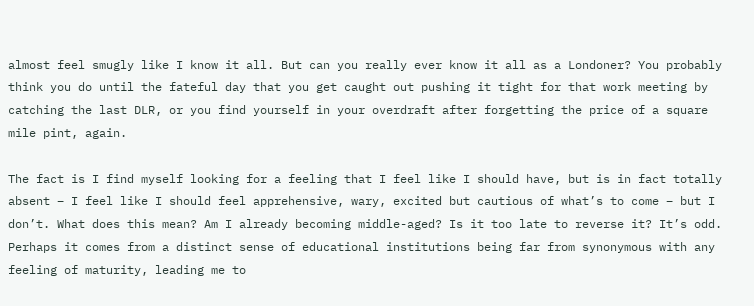almost feel smugly like I know it all. But can you really ever know it all as a Londoner? You probably think you do until the fateful day that you get caught out pushing it tight for that work meeting by catching the last DLR, or you find yourself in your overdraft after forgetting the price of a square mile pint, again.

The fact is I find myself looking for a feeling that I feel like I should have, but is in fact totally absent – I feel like I should feel apprehensive, wary, excited but cautious of what’s to come – but I don’t. What does this mean? Am I already becoming middle-aged? Is it too late to reverse it? It’s odd. Perhaps it comes from a distinct sense of educational institutions being far from synonymous with any feeling of maturity, leading me to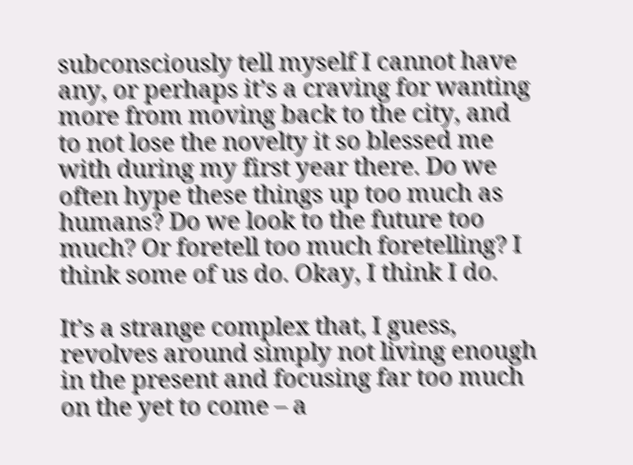subconsciously tell myself I cannot have any, or perhaps it’s a craving for wanting more from moving back to the city, and to not lose the novelty it so blessed me with during my first year there. Do we often hype these things up too much as humans? Do we look to the future too much? Or foretell too much foretelling? I think some of us do. Okay, I think I do.

It’s a strange complex that, I guess, revolves around simply not living enough in the present and focusing far too much on the yet to come – a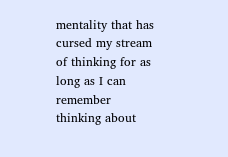mentality that has cursed my stream of thinking for as long as I can remember thinking about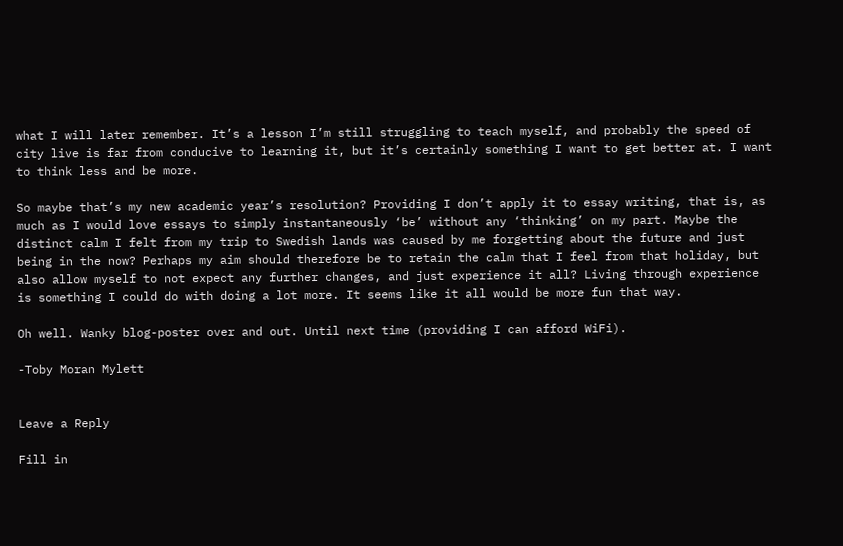what I will later remember. It’s a lesson I’m still struggling to teach myself, and probably the speed of city live is far from conducive to learning it, but it’s certainly something I want to get better at. I want to think less and be more.

So maybe that’s my new academic year’s resolution? Providing I don’t apply it to essay writing, that is, as much as I would love essays to simply instantaneously ‘be’ without any ‘thinking’ on my part. Maybe the distinct calm I felt from my trip to Swedish lands was caused by me forgetting about the future and just being in the now? Perhaps my aim should therefore be to retain the calm that I feel from that holiday, but also allow myself to not expect any further changes, and just experience it all? Living through experience is something I could do with doing a lot more. It seems like it all would be more fun that way.

Oh well. Wanky blog-poster over and out. Until next time (providing I can afford WiFi).

-Toby Moran Mylett


Leave a Reply

Fill in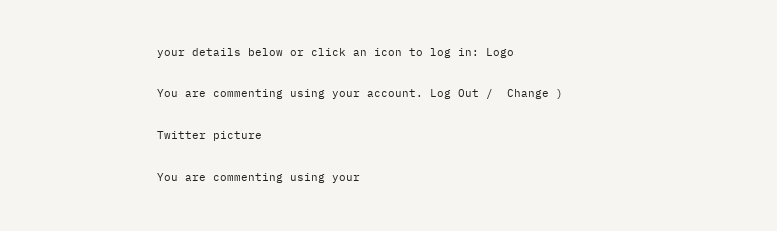your details below or click an icon to log in: Logo

You are commenting using your account. Log Out /  Change )

Twitter picture

You are commenting using your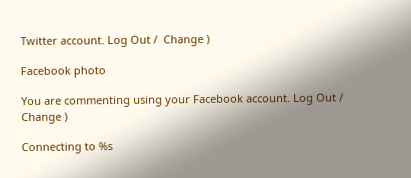Twitter account. Log Out /  Change )

Facebook photo

You are commenting using your Facebook account. Log Out /  Change )

Connecting to %s